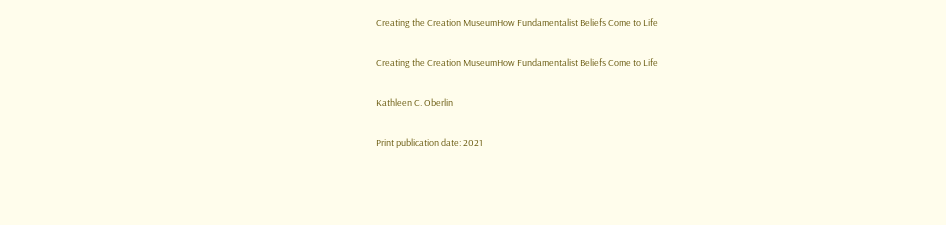Creating the Creation MuseumHow Fundamentalist Beliefs Come to Life

Creating the Creation MuseumHow Fundamentalist Beliefs Come to Life

Kathleen C. Oberlin

Print publication date: 2021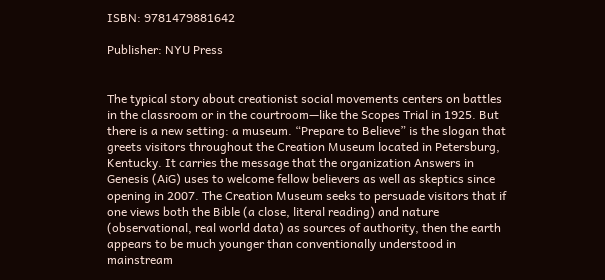ISBN: 9781479881642

Publisher: NYU Press


The typical story about creationist social movements centers on battles in the classroom or in the courtroom—like the Scopes Trial in 1925. But there is a new setting: a museum. “Prepare to Believe” is the slogan that greets visitors throughout the Creation Museum located in Petersburg, Kentucky. It carries the message that the organization Answers in Genesis (AiG) uses to welcome fellow believers as well as skeptics since opening in 2007. The Creation Museum seeks to persuade visitors that if one views both the Bible (a close, literal reading) and nature (observational, real world data) as sources of authority, then the earth appears to be much younger than conventionally understood in mainstream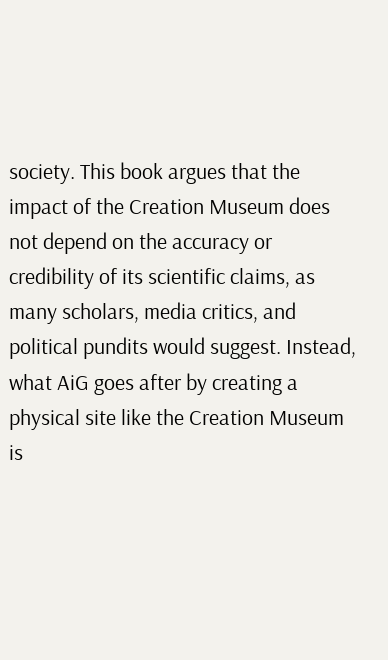society. This book argues that the impact of the Creation Museum does not depend on the accuracy or credibility of its scientific claims, as many scholars, media critics, and political pundits would suggest. Instead, what AiG goes after by creating a physical site like the Creation Museum is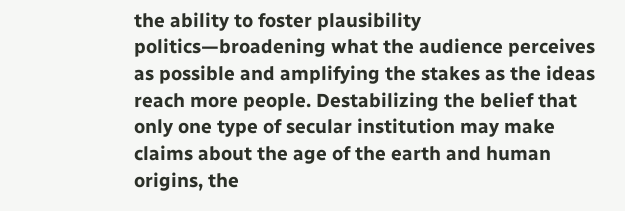the ability to foster plausibility politics—broadening what the audience perceives as possible and amplifying the stakes as the ideas reach more people. Destabilizing the belief that only one type of secular institution may make claims about the age of the earth and human origins, the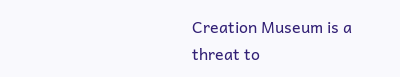Creation Museum is a threat to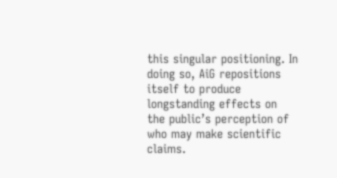this singular positioning. In doing so, AiG repositions itself to produce longstanding effects on the public’s perception of who may make scientific claims.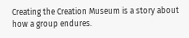Creating the Creation Museum is a story about how a group endures.